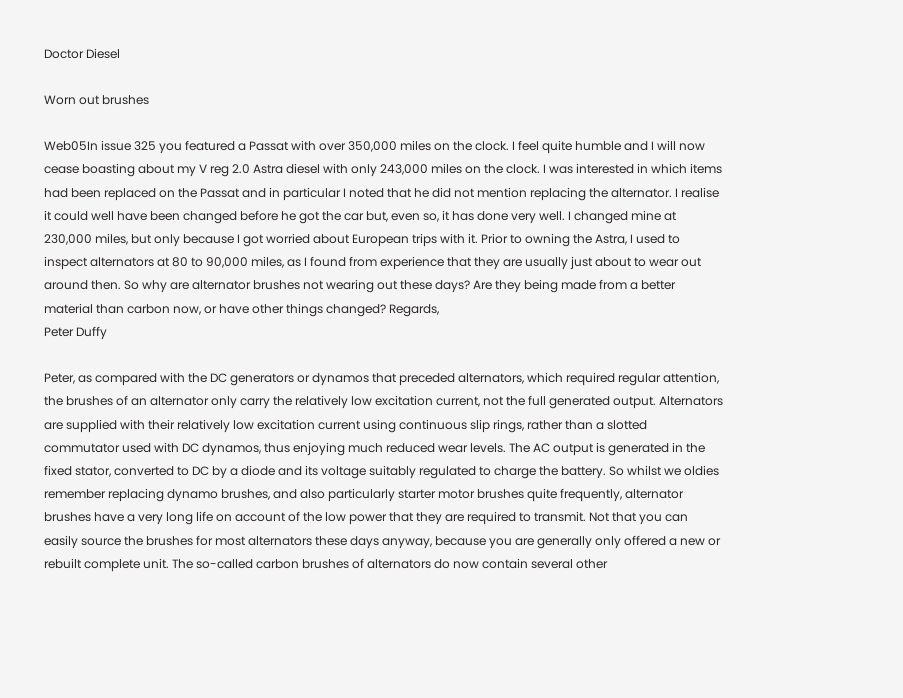Doctor Diesel

Worn out brushes

Web05In issue 325 you featured a Passat with over 350,000 miles on the clock. I feel quite humble and I will now cease boasting about my V reg 2.0 Astra diesel with only 243,000 miles on the clock. I was interested in which items had been replaced on the Passat and in particular I noted that he did not mention replacing the alternator. I realise it could well have been changed before he got the car but, even so, it has done very well. I changed mine at 230,000 miles, but only because I got worried about European trips with it. Prior to owning the Astra, I used to inspect alternators at 80 to 90,000 miles, as I found from experience that they are usually just about to wear out around then. So why are alternator brushes not wearing out these days? Are they being made from a better material than carbon now, or have other things changed? Regards,
Peter Duffy

Peter, as compared with the DC generators or dynamos that preceded alternators, which required regular attention, the brushes of an alternator only carry the relatively low excitation current, not the full generated output. Alternators are supplied with their relatively low excitation current using continuous slip rings, rather than a slotted commutator used with DC dynamos, thus enjoying much reduced wear levels. The AC output is generated in the fixed stator, converted to DC by a diode and its voltage suitably regulated to charge the battery. So whilst we oldies remember replacing dynamo brushes, and also particularly starter motor brushes quite frequently, alternator brushes have a very long life on account of the low power that they are required to transmit. Not that you can easily source the brushes for most alternators these days anyway, because you are generally only offered a new or rebuilt complete unit. The so-called carbon brushes of alternators do now contain several other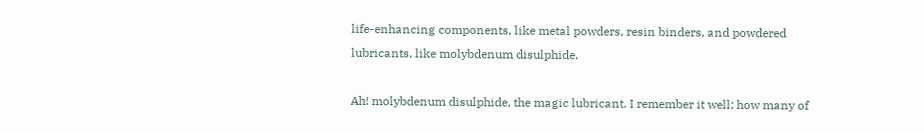life-enhancing components, like metal powders, resin binders, and powdered lubricants, like molybdenum disulphide.

Ah! molybdenum disulphide, the magic lubricant. I remember it well; how many of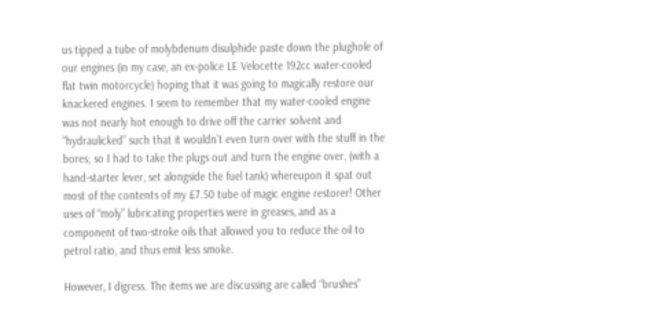us tipped a tube of molybdenum disulphide paste down the plughole of our engines (in my case, an ex-police LE Velocette 192cc water-cooled flat twin motorcycle) hoping that it was going to magically restore our knackered engines. I seem to remember that my water-cooled engine was not nearly hot enough to drive off the carrier solvent and “hydraulicked” such that it wouldn’t even turn over with the stuff in the bores; so I had to take the plugs out and turn the engine over, (with a hand-starter lever, set alongside the fuel tank) whereupon it spat out most of the contents of my £7.50 tube of magic engine restorer! Other uses of “moly” lubricating properties were in greases, and as a component of two-stroke oils that allowed you to reduce the oil to petrol ratio, and thus emit less smoke.

However, I digress. The items we are discussing are called “brushes”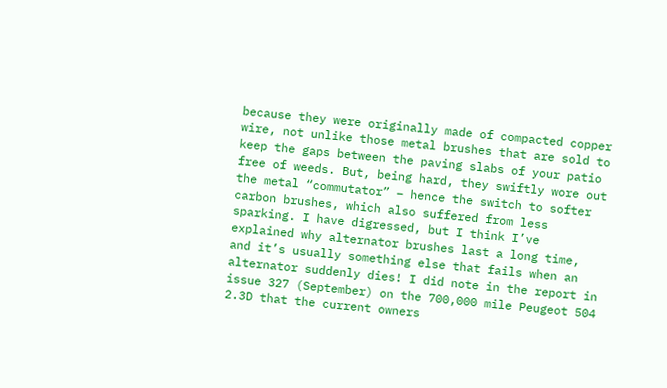because they were originally made of compacted copper wire, not unlike those metal brushes that are sold to keep the gaps between the paving slabs of your patio free of weeds. But, being hard, they swiftly wore out the metal “commutator” – hence the switch to softer carbon brushes, which also suffered from less sparking. I have digressed, but I think I’ve explained why alternator brushes last a long time, and it’s usually something else that fails when an alternator suddenly dies! I did note in the report in issue 327 (September) on the 700,000 mile Peugeot 504 2.3D that the current owners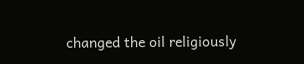changed the oil religiously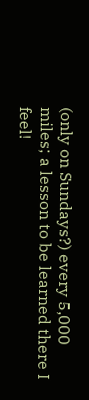(only on Sundays?) every 5,000 miles; a lesson to be learned there I feel!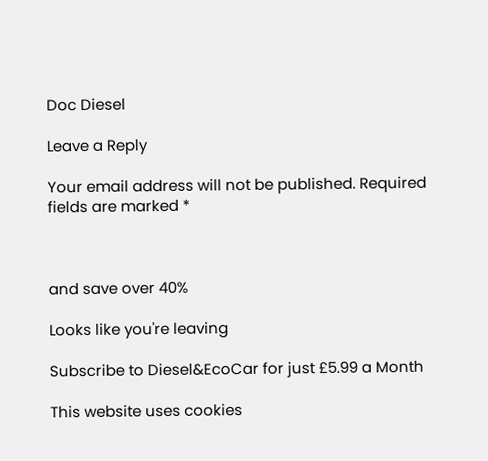Doc Diesel

Leave a Reply

Your email address will not be published. Required fields are marked *



and save over 40%

Looks like you're leaving

Subscribe to Diesel&EcoCar for just £5.99 a Month

This website uses cookies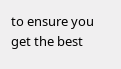to ensure you get the best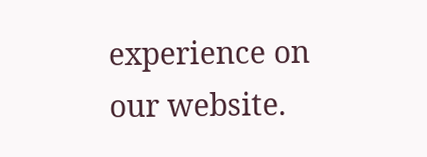experience on our website.